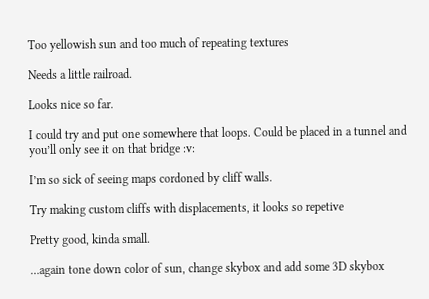Too yellowish sun and too much of repeating textures

Needs a little railroad.

Looks nice so far.

I could try and put one somewhere that loops. Could be placed in a tunnel and you’ll only see it on that bridge :v:

I’m so sick of seeing maps cordoned by cliff walls.

Try making custom cliffs with displacements, it looks so repetive

Pretty good, kinda small.

…again tone down color of sun, change skybox and add some 3D skybox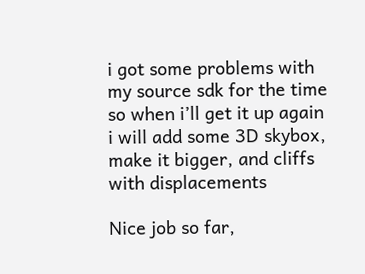i got some problems with my source sdk for the time so when i’ll get it up again i will add some 3D skybox, make it bigger, and cliffs with displacements

Nice job so far,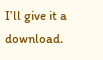I’ll give it a download.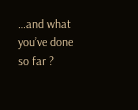…and what you’ve done so far ?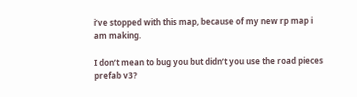i’ve stopped with this map, because of my new rp map i am making.

I don’t mean to bug you but didn’t you use the road pieces prefab v3?